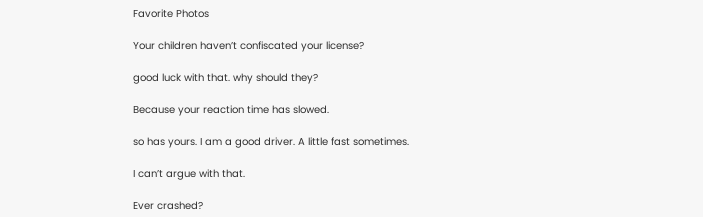Favorite Photos

Your children haven’t confiscated your license?

good luck with that. why should they?

Because your reaction time has slowed.

so has yours. I am a good driver. A little fast sometimes.

I can’t argue with that.

Ever crashed?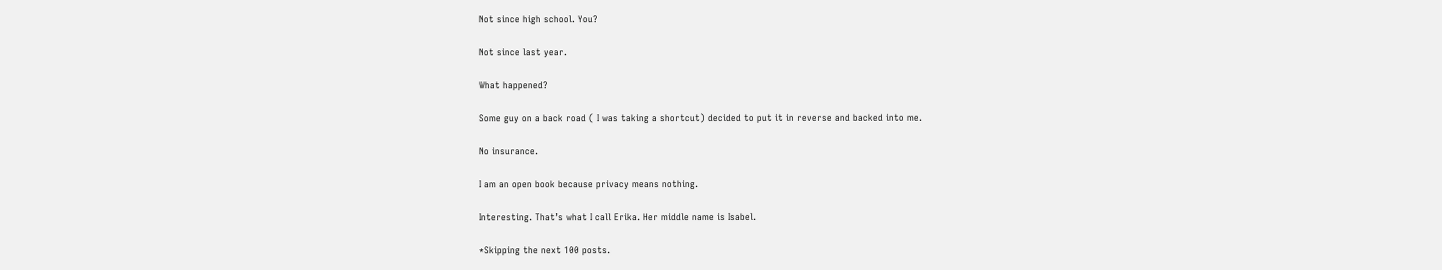Not since high school. You?

Not since last year.

What happened?

Some guy on a back road ( I was taking a shortcut) decided to put it in reverse and backed into me.

No insurance.

I am an open book because privacy means nothing.

Interesting. That’s what I call Erika. Her middle name is Isabel.

*Skipping the next 100 posts.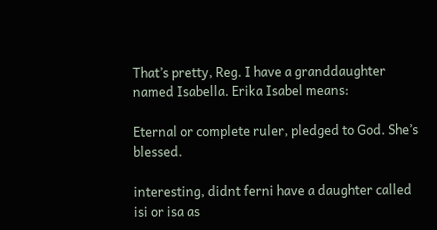That’s pretty, Reg. I have a granddaughter named Isabella. Erika Isabel means:

Eternal or complete ruler, pledged to God. She’s blessed.

interesting, didnt ferni have a daughter called isi or isa as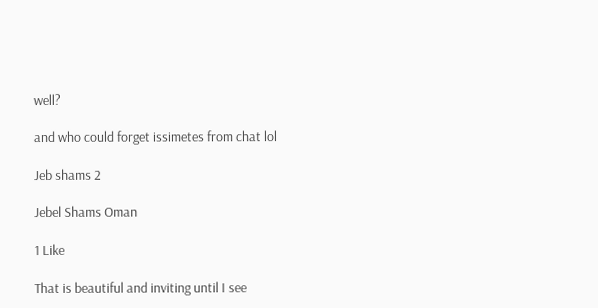well?

and who could forget issimetes from chat lol

Jeb shams 2

Jebel Shams Oman

1 Like

That is beautiful and inviting until I see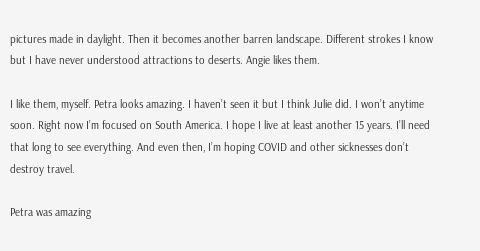pictures made in daylight. Then it becomes another barren landscape. Different strokes I know but I have never understood attractions to deserts. Angie likes them.

I like them, myself. Petra looks amazing. I haven’t seen it but I think Julie did. I won’t anytime soon. Right now I’m focused on South America. I hope I live at least another 15 years. I’ll need that long to see everything. And even then, I’m hoping COVID and other sicknesses don’t destroy travel.

Petra was amazing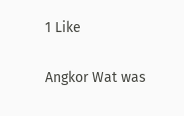1 Like

Angkor Wat was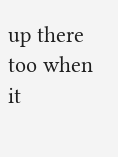up there too when it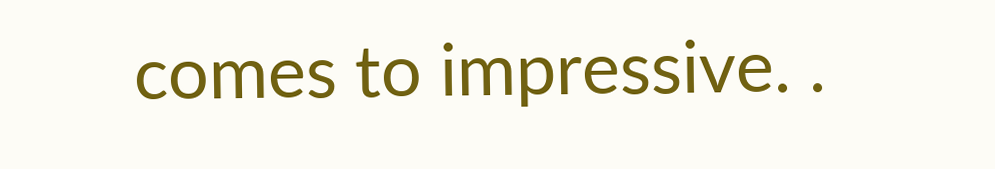comes to impressive. .